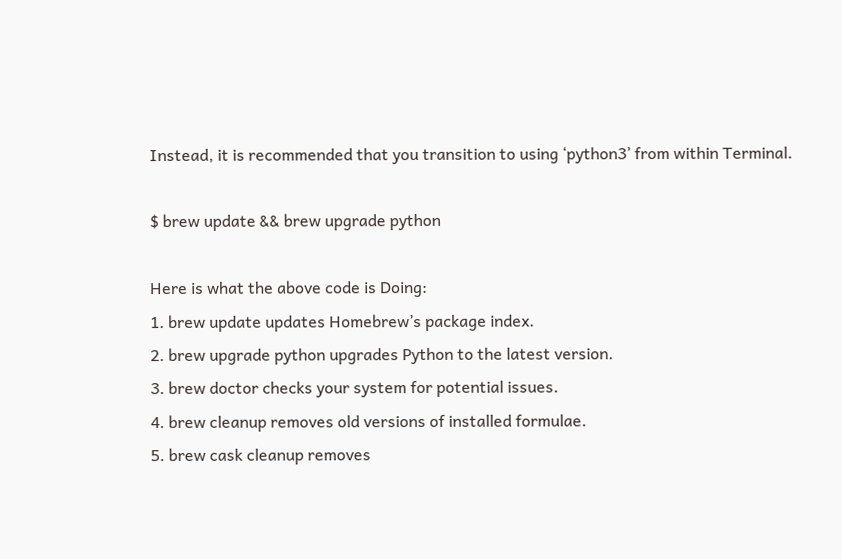Instead, it is recommended that you transition to using ‘python3’ from within Terminal.

$ brew update && brew upgrade python

Here is what the above code is Doing:
1. brew update updates Homebrew’s package index.
2. brew upgrade python upgrades Python to the latest version.
3. brew doctor checks your system for potential issues.
4. brew cleanup removes old versions of installed formulae.
5. brew cask cleanup removes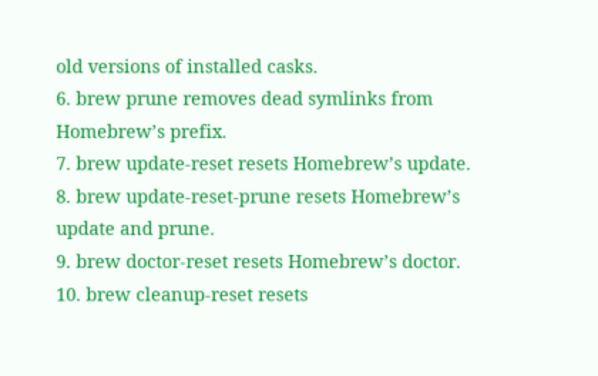old versions of installed casks.
6. brew prune removes dead symlinks from Homebrew’s prefix.
7. brew update-reset resets Homebrew’s update.
8. brew update-reset-prune resets Homebrew’s update and prune.
9. brew doctor-reset resets Homebrew’s doctor.
10. brew cleanup-reset resets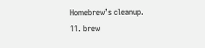Homebrew’s cleanup.
11. brew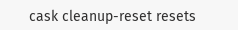cask cleanup-reset resets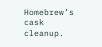Homebrew’s cask cleanup.